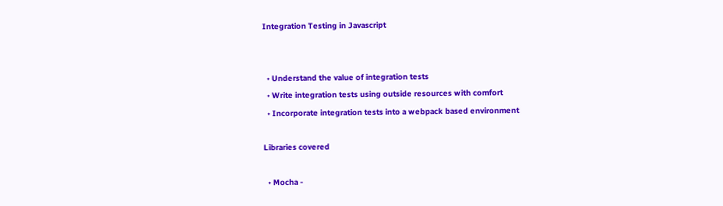Integration Testing in Javascript


  • Understand the value of integration tests
  • Write integration tests using outside resources with comfort
  • Incorporate integration tests into a webpack based environment

Libraries covered

  • Mocha -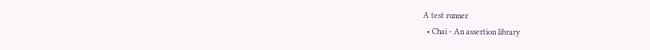A test runner
  • Chai - An assertion library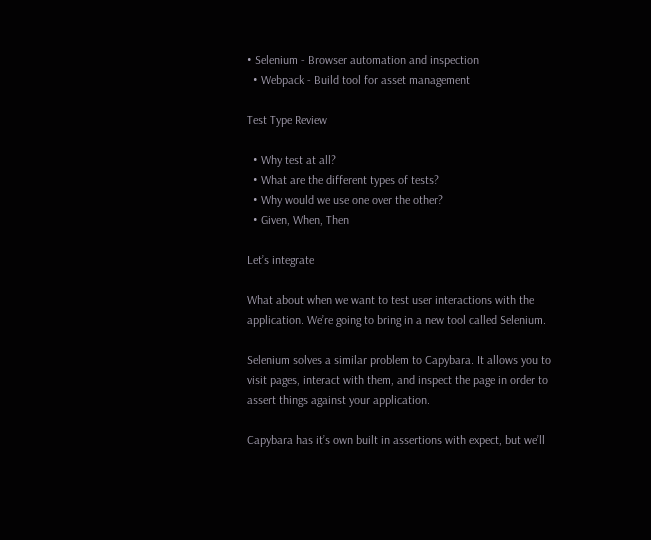• Selenium - Browser automation and inspection
  • Webpack - Build tool for asset management

Test Type Review

  • Why test at all?
  • What are the different types of tests?
  • Why would we use one over the other?
  • Given, When, Then

Let’s integrate

What about when we want to test user interactions with the application. We’re going to bring in a new tool called Selenium.

Selenium solves a similar problem to Capybara. It allows you to visit pages, interact with them, and inspect the page in order to assert things against your application.

Capybara has it’s own built in assertions with expect, but we’ll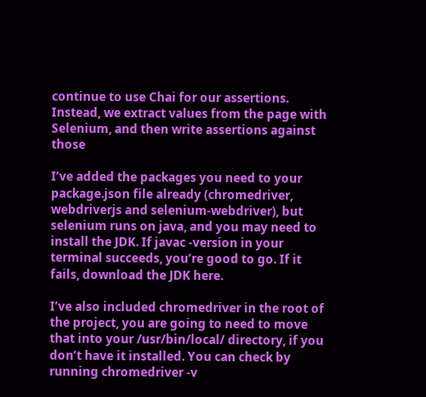continue to use Chai for our assertions. Instead, we extract values from the page with Selenium, and then write assertions against those

I’ve added the packages you need to your package.json file already (chromedriver, webdriverjs and selenium-webdriver), but selenium runs on java, and you may need to install the JDK. If javac -version in your terminal succeeds, you’re good to go. If it fails, download the JDK here.

I’ve also included chromedriver in the root of the project, you are going to need to move that into your /usr/bin/local/ directory, if you don’t have it installed. You can check by running chromedriver -v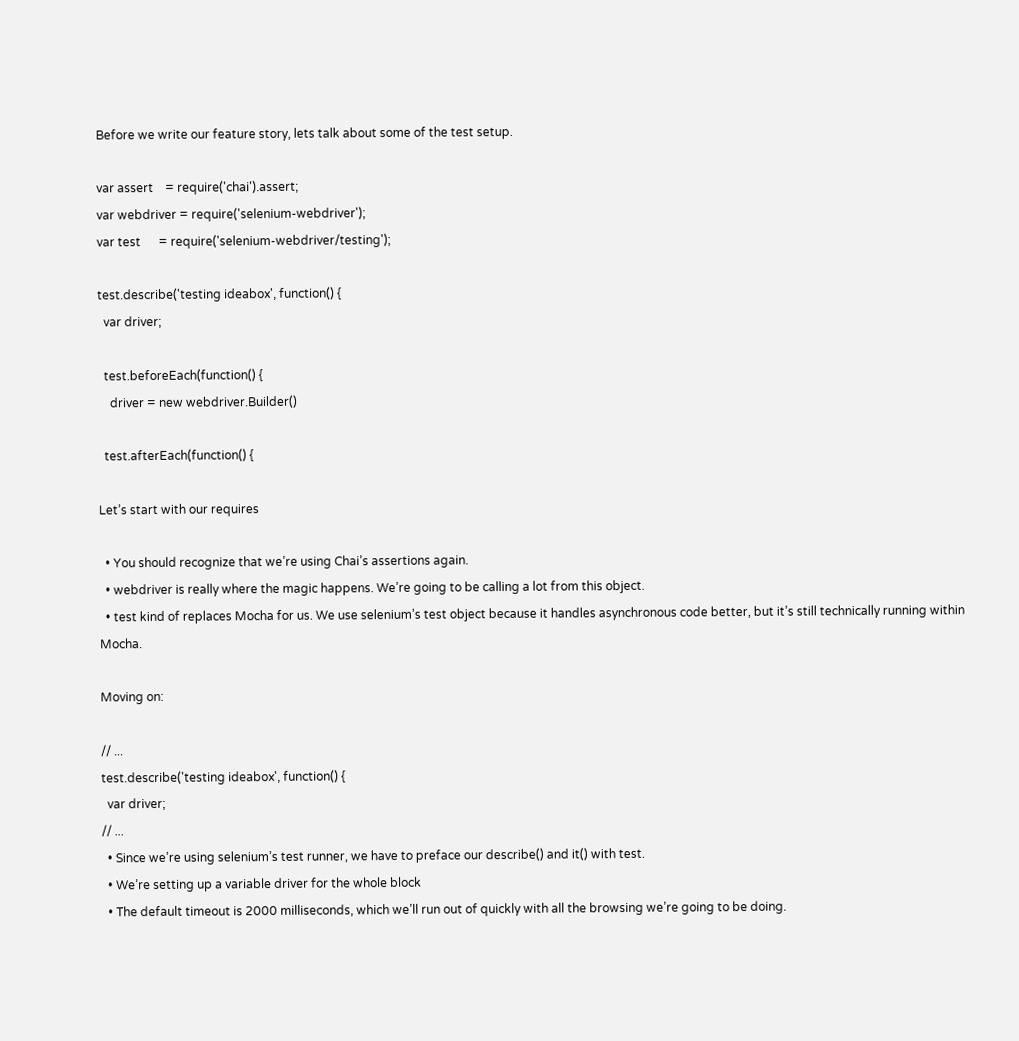Before we write our feature story, lets talk about some of the test setup.

var assert    = require('chai').assert;
var webdriver = require('selenium-webdriver');
var test      = require('selenium-webdriver/testing');

test.describe('testing ideabox', function() {
  var driver;

  test.beforeEach(function() {
    driver = new webdriver.Builder()

  test.afterEach(function() {

Let’s start with our requires

  • You should recognize that we’re using Chai’s assertions again.
  • webdriver is really where the magic happens. We’re going to be calling a lot from this object.
  • test kind of replaces Mocha for us. We use selenium’s test object because it handles asynchronous code better, but it’s still technically running within Mocha.

Moving on:

// ...
test.describe('testing ideabox', function() {
  var driver;
// ...
  • Since we’re using selenium’s test runner, we have to preface our describe() and it() with test.
  • We’re setting up a variable driver for the whole block
  • The default timeout is 2000 milliseconds, which we’ll run out of quickly with all the browsing we’re going to be doing.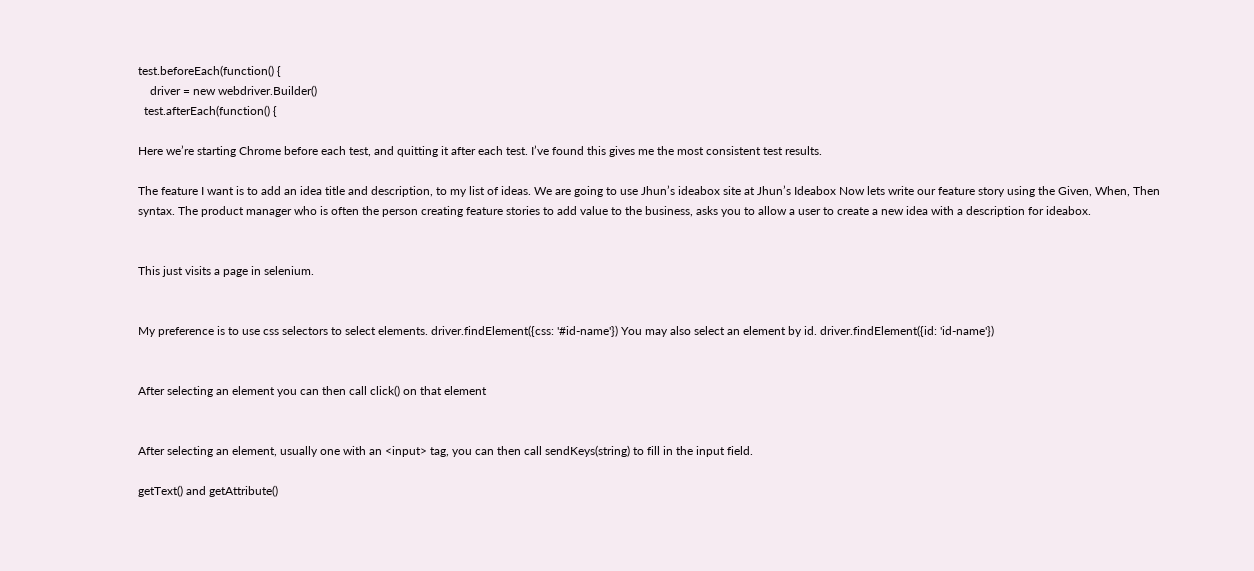test.beforeEach(function() {
    driver = new webdriver.Builder()
  test.afterEach(function() {

Here we’re starting Chrome before each test, and quitting it after each test. I’ve found this gives me the most consistent test results.

The feature I want is to add an idea title and description, to my list of ideas. We are going to use Jhun’s ideabox site at Jhun’s Ideabox Now lets write our feature story using the Given, When, Then syntax. The product manager who is often the person creating feature stories to add value to the business, asks you to allow a user to create a new idea with a description for ideabox.


This just visits a page in selenium.


My preference is to use css selectors to select elements. driver.findElement({css: '#id-name'}) You may also select an element by id. driver.findElement({id: 'id-name'})


After selecting an element you can then call click() on that element


After selecting an element, usually one with an <input> tag, you can then call sendKeys(string) to fill in the input field.

getText() and getAttribute()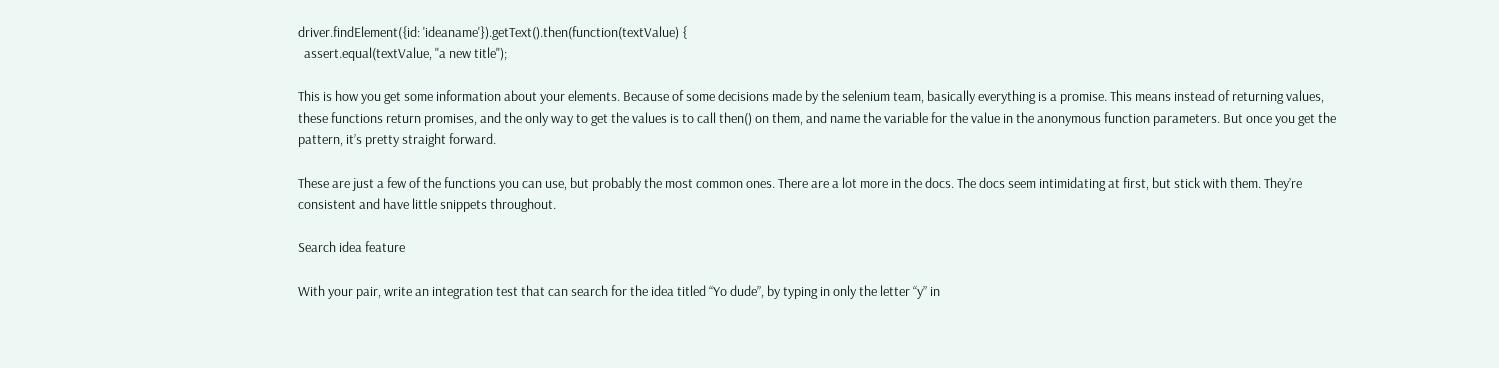driver.findElement({id: 'ideaname'}).getText().then(function(textValue) {
  assert.equal(textValue, "a new title");

This is how you get some information about your elements. Because of some decisions made by the selenium team, basically everything is a promise. This means instead of returning values, these functions return promises, and the only way to get the values is to call then() on them, and name the variable for the value in the anonymous function parameters. But once you get the pattern, it’s pretty straight forward.

These are just a few of the functions you can use, but probably the most common ones. There are a lot more in the docs. The docs seem intimidating at first, but stick with them. They’re consistent and have little snippets throughout.

Search idea feature

With your pair, write an integration test that can search for the idea titled “Yo dude”, by typing in only the letter “y” in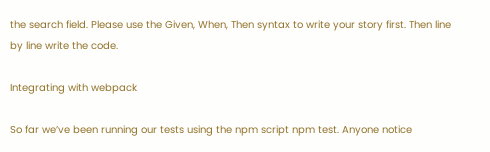the search field. Please use the Given, When, Then syntax to write your story first. Then line by line write the code.

Integrating with webpack

So far we’ve been running our tests using the npm script npm test. Anyone notice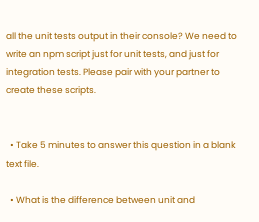all the unit tests output in their console? We need to write an npm script just for unit tests, and just for integration tests. Please pair with your partner to create these scripts.


  • Take 5 minutes to answer this question in a blank text file.

  • What is the difference between unit and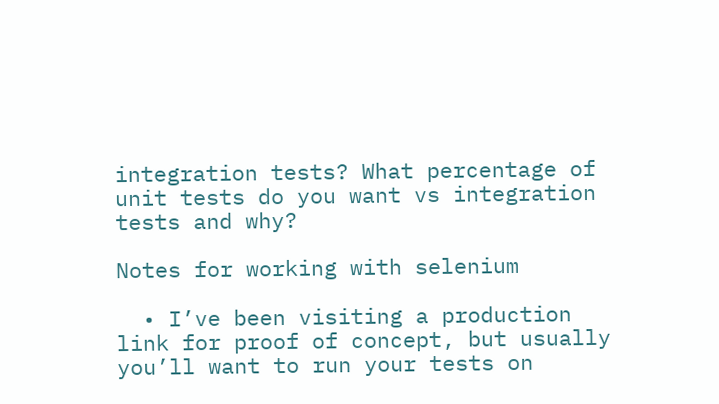integration tests? What percentage of unit tests do you want vs integration tests and why?

Notes for working with selenium

  • I’ve been visiting a production link for proof of concept, but usually you’ll want to run your tests on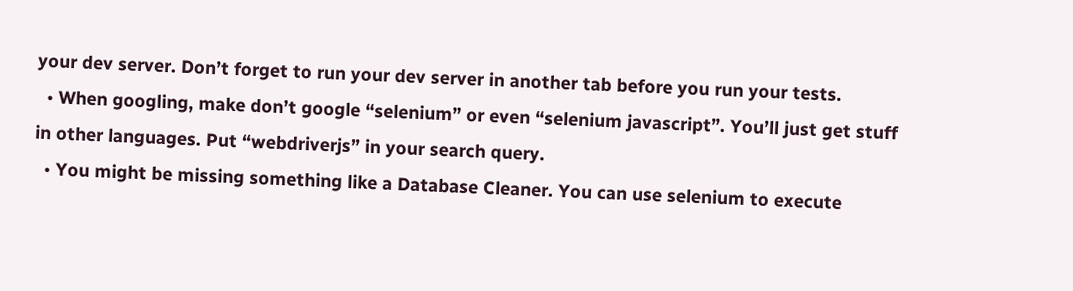your dev server. Don’t forget to run your dev server in another tab before you run your tests.
  • When googling, make don’t google “selenium” or even “selenium javascript”. You’ll just get stuff in other languages. Put “webdriverjs” in your search query.
  • You might be missing something like a Database Cleaner. You can use selenium to execute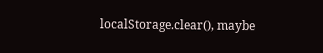localStorage.clear(), maybe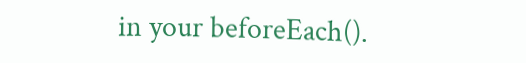in your beforeEach().